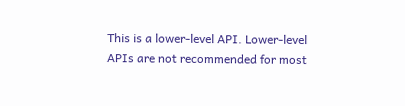This is a lower-level API. Lower-level APIs are not recommended for most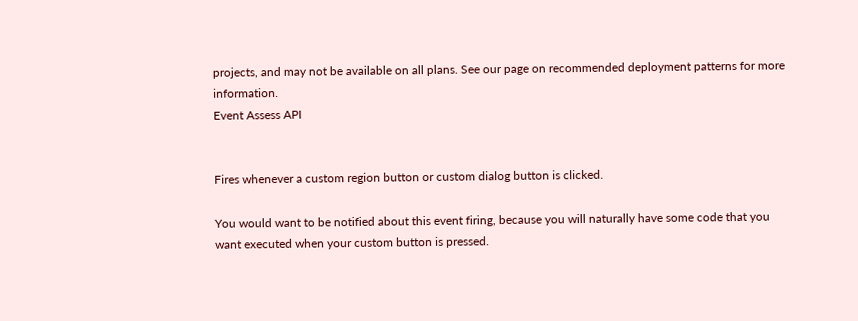projects, and may not be available on all plans. See our page on recommended deployment patterns for more information.
Event Assess API


Fires whenever a custom region button or custom dialog button is clicked.

You would want to be notified about this event firing, because you will naturally have some code that you want executed when your custom button is pressed.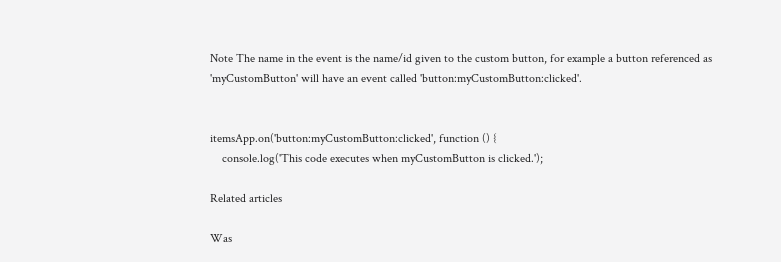Note The name in the event is the name/id given to the custom button, for example a button referenced as 'myCustomButton' will have an event called 'button:myCustomButton:clicked'.


itemsApp.on('button:myCustomButton:clicked', function () {
    console.log('This code executes when myCustomButton is clicked.');

Related articles

Was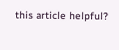this article helpful?